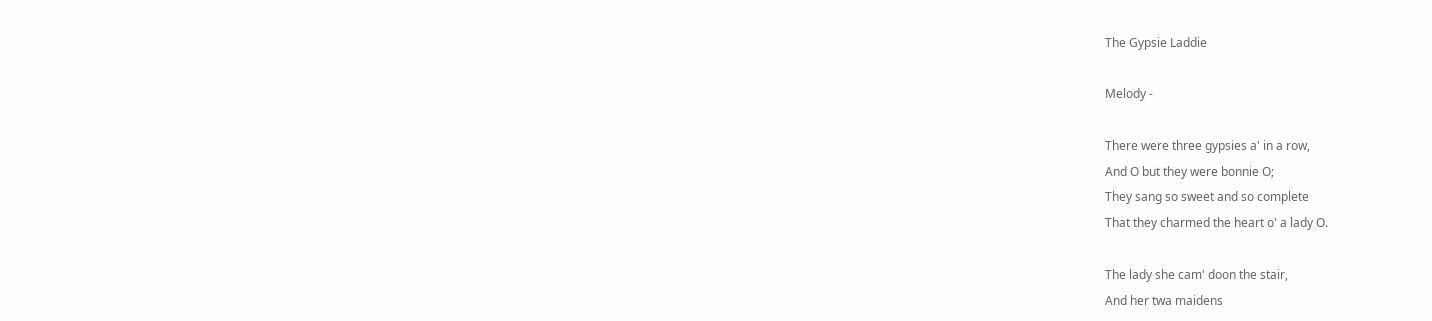The Gypsie Laddie

Melody -

There were three gypsies a' in a row,
And O but they were bonnie O;
They sang so sweet and so complete
That they charmed the heart o' a lady O.

The lady she cam' doon the stair,
And her twa maidens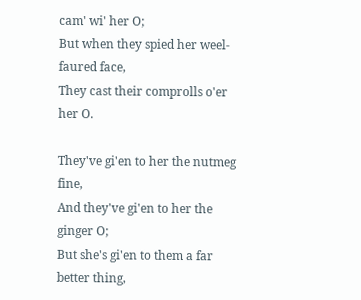cam' wi' her O;
But when they spied her weel-faured face,
They cast their comprolls o'er her O.

They've gi'en to her the nutmeg fine,
And they've gi'en to her the ginger O;
But she's gi'en to them a far better thing,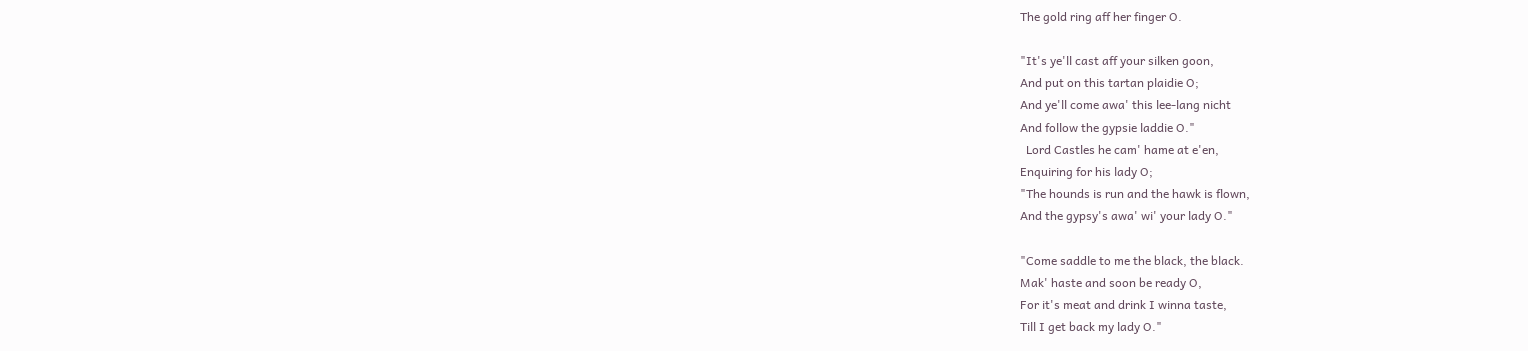The gold ring aff her finger O.

"It's ye'll cast aff your silken goon,
And put on this tartan plaidie O;
And ye'll come awa' this lee-lang nicht
And follow the gypsie laddie O."
  Lord Castles he cam' hame at e'en,
Enquiring for his lady O;
"The hounds is run and the hawk is flown,
And the gypsy's awa' wi' your lady O."

"Come saddle to me the black, the black.
Mak' haste and soon be ready O,
For it's meat and drink I winna taste,
Till I get back my lady O."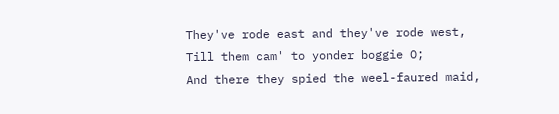They've rode east and they've rode west,
Till them cam' to yonder boggie O;
And there they spied the weel-faured maid,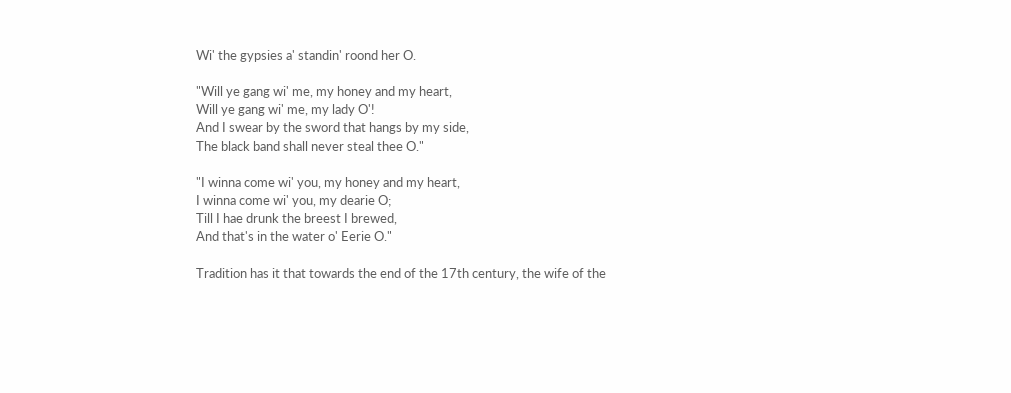Wi' the gypsies a' standin' roond her O.

"Will ye gang wi' me, my honey and my heart,
Will ye gang wi' me, my lady O'!
And I swear by the sword that hangs by my side,
The black band shall never steal thee O."

"I winna come wi' you, my honey and my heart,
I winna come wi' you, my dearie O;
Till I hae drunk the breest I brewed,
And that's in the water o' Eerie O."

Tradition has it that towards the end of the 17th century, the wife of the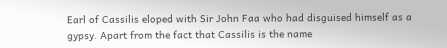Earl of Cassilis eloped with Sir John Faa who had disguised himself as a gypsy. Apart from the fact that Cassilis is the name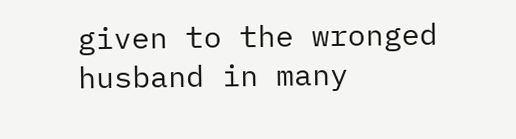given to the wronged husband in many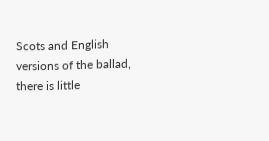Scots and English versions of the ballad, there is little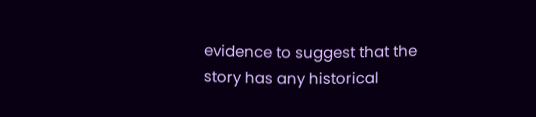evidence to suggest that the story has any historical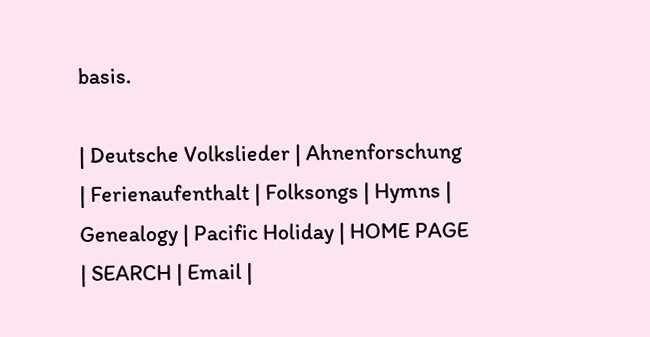basis.

| Deutsche Volkslieder | Ahnenforschung | Ferienaufenthalt | Folksongs | Hymns | Genealogy | Pacific Holiday | HOME PAGE | SEARCH | Email |